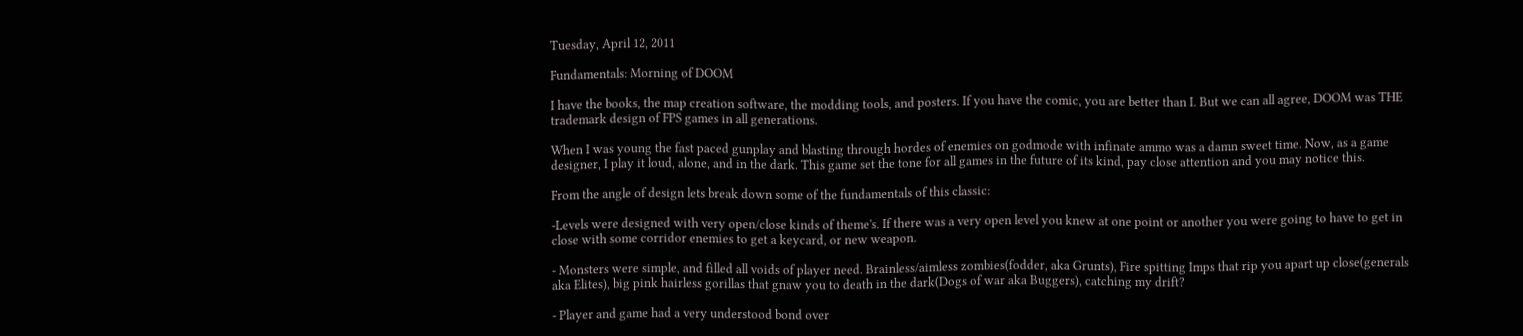Tuesday, April 12, 2011

Fundamentals: Morning of DOOM

I have the books, the map creation software, the modding tools, and posters. If you have the comic, you are better than I. But we can all agree, DOOM was THE trademark design of FPS games in all generations.

When I was young the fast paced gunplay and blasting through hordes of enemies on godmode with infinate ammo was a damn sweet time. Now, as a game designer, I play it loud, alone, and in the dark. This game set the tone for all games in the future of its kind, pay close attention and you may notice this.

From the angle of design lets break down some of the fundamentals of this classic:

-Levels were designed with very open/close kinds of theme's. If there was a very open level you knew at one point or another you were going to have to get in close with some corridor enemies to get a keycard, or new weapon.

- Monsters were simple, and filled all voids of player need. Brainless/aimless zombies(fodder, aka Grunts), Fire spitting Imps that rip you apart up close(generals aka Elites), big pink hairless gorillas that gnaw you to death in the dark(Dogs of war aka Buggers), catching my drift?

- Player and game had a very understood bond over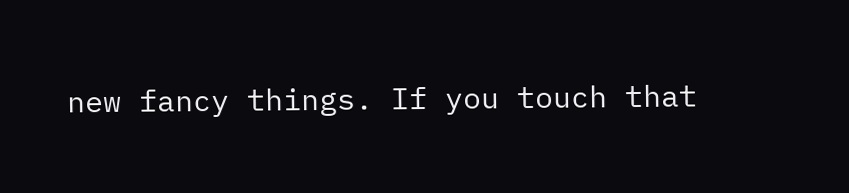new fancy things. If you touch that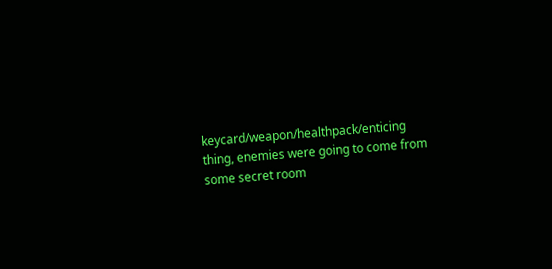keycard/weapon/healthpack/enticing thing, enemies were going to come from some secret room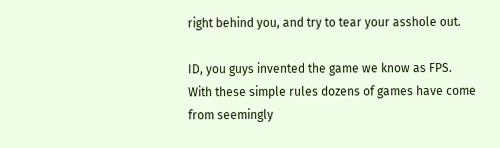right behind you, and try to tear your asshole out.

ID, you guys invented the game we know as FPS. With these simple rules dozens of games have come from seemingly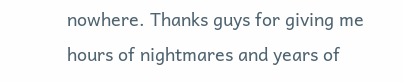nowhere. Thanks guys for giving me hours of nightmares and years of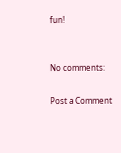fun!


No comments:

Post a Comment